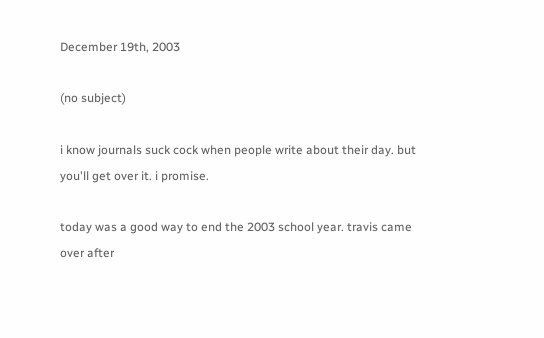December 19th, 2003

(no subject)

i know journals suck cock when people write about their day. but you'll get over it. i promise.

today was a good way to end the 2003 school year. travis came over after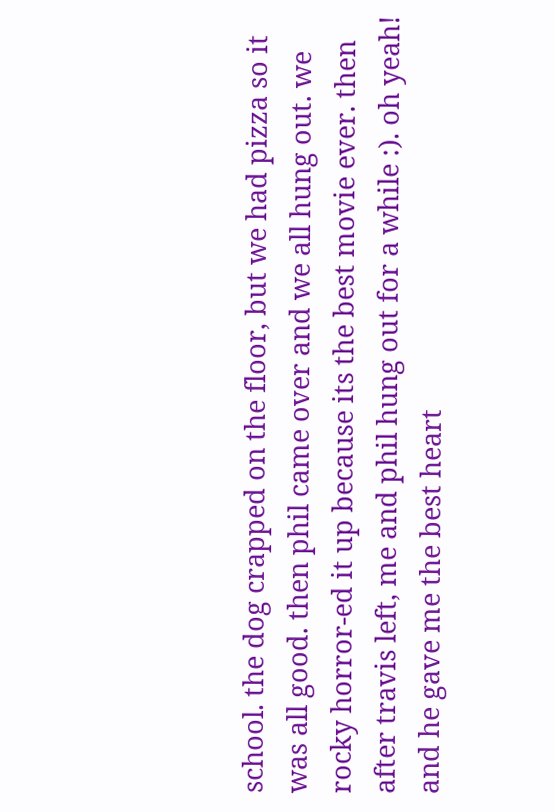school. the dog crapped on the floor, but we had pizza so it was all good. then phil came over and we all hung out. we rocky horror-ed it up because its the best movie ever. then after travis left, me and phil hung out for a while :). oh yeah! and he gave me the best heart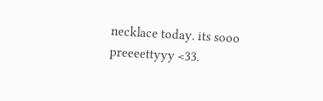necklace today. its sooo preeeettyyy <33.